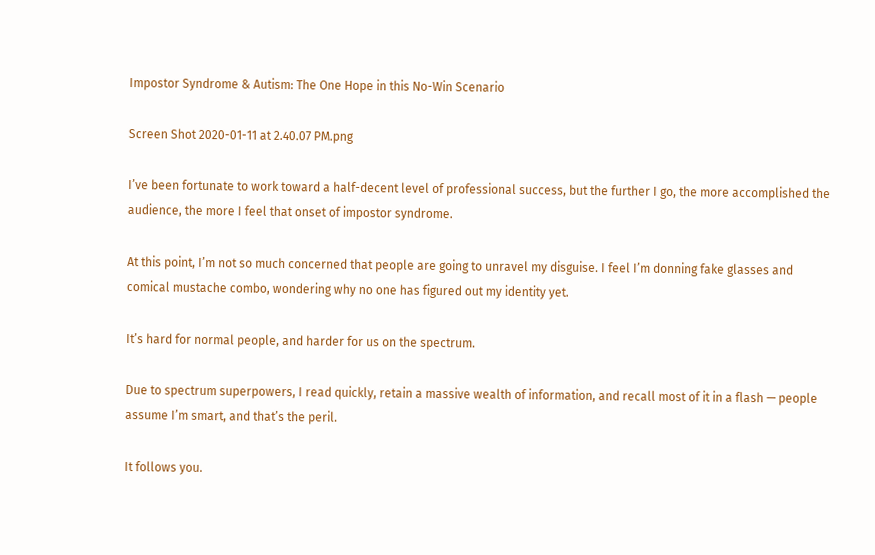Impostor Syndrome & Autism: The One Hope in this No-Win Scenario

Screen Shot 2020-01-11 at 2.40.07 PM.png

I’ve been fortunate to work toward a half-decent level of professional success, but the further I go, the more accomplished the audience, the more I feel that onset of impostor syndrome.

At this point, I’m not so much concerned that people are going to unravel my disguise. I feel I’m donning fake glasses and comical mustache combo, wondering why no one has figured out my identity yet.

It’s hard for normal people, and harder for us on the spectrum.

Due to spectrum superpowers, I read quickly, retain a massive wealth of information, and recall most of it in a flash — people assume I’m smart, and that’s the peril.

It follows you.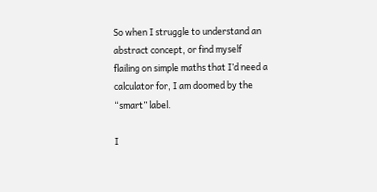So when I struggle to understand an abstract concept, or find myself flailing on simple maths that I’d need a calculator for, I am doomed by the “smart” label.

I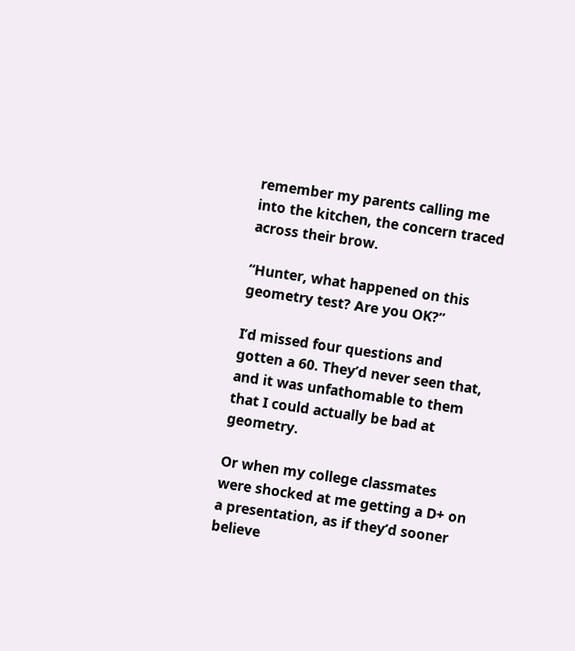remember my parents calling me into the kitchen, the concern traced across their brow.

“Hunter, what happened on this geometry test? Are you OK?”

I’d missed four questions and gotten a 60. They’d never seen that, and it was unfathomable to them that I could actually be bad at geometry.

Or when my college classmates were shocked at me getting a D+ on a presentation, as if they’d sooner believe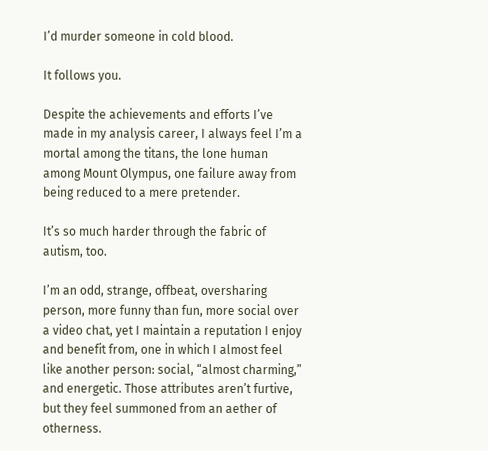I’d murder someone in cold blood.

It follows you.

Despite the achievements and efforts I’ve made in my analysis career, I always feel I’m a mortal among the titans, the lone human among Mount Olympus, one failure away from being reduced to a mere pretender.

It’s so much harder through the fabric of autism, too.

I’m an odd, strange, offbeat, oversharing person, more funny than fun, more social over a video chat, yet I maintain a reputation I enjoy and benefit from, one in which I almost feel like another person: social, “almost charming,” and energetic. Those attributes aren’t furtive, but they feel summoned from an aether of otherness.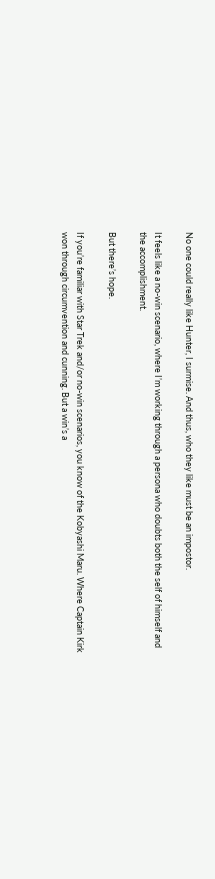No one could really like Hunter, I surmise. And thus, who they like must be an impostor.

It feels like a no-win scenario, where I’m working through a persona who doubts both the self of himself and the accomplishment.

But there’s hope.

If you’re familiar with Star Trek and/or no-win scenarios, you know of the Kobyashi Maru. Where Captain Kirk won through circumvention and cunning. But a win’s a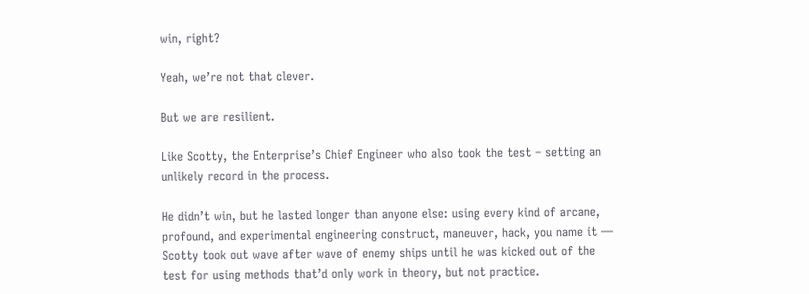win, right?

Yeah, we’re not that clever.

But we are resilient.

Like Scotty, the Enterprise’s Chief Engineer who also took the test – setting an unlikely record in the process.

He didn’t win, but he lasted longer than anyone else: using every kind of arcane, profound, and experimental engineering construct, maneuver, hack, you name it — Scotty took out wave after wave of enemy ships until he was kicked out of the test for using methods that’d only work in theory, but not practice.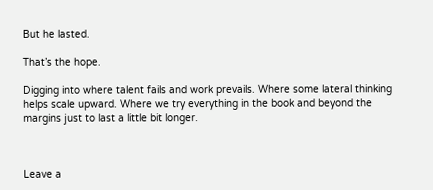But he lasted.

That’s the hope.

Digging into where talent fails and work prevails. Where some lateral thinking helps scale upward. Where we try everything in the book and beyond the margins just to last a little bit longer.



Leave a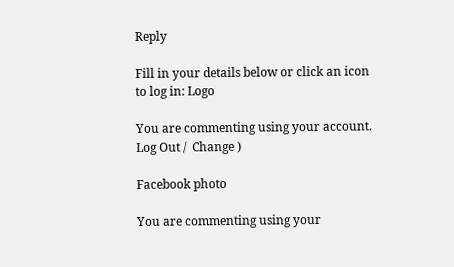Reply

Fill in your details below or click an icon to log in: Logo

You are commenting using your account. Log Out /  Change )

Facebook photo

You are commenting using your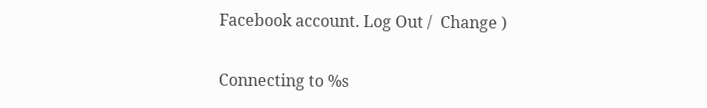Facebook account. Log Out /  Change )

Connecting to %s